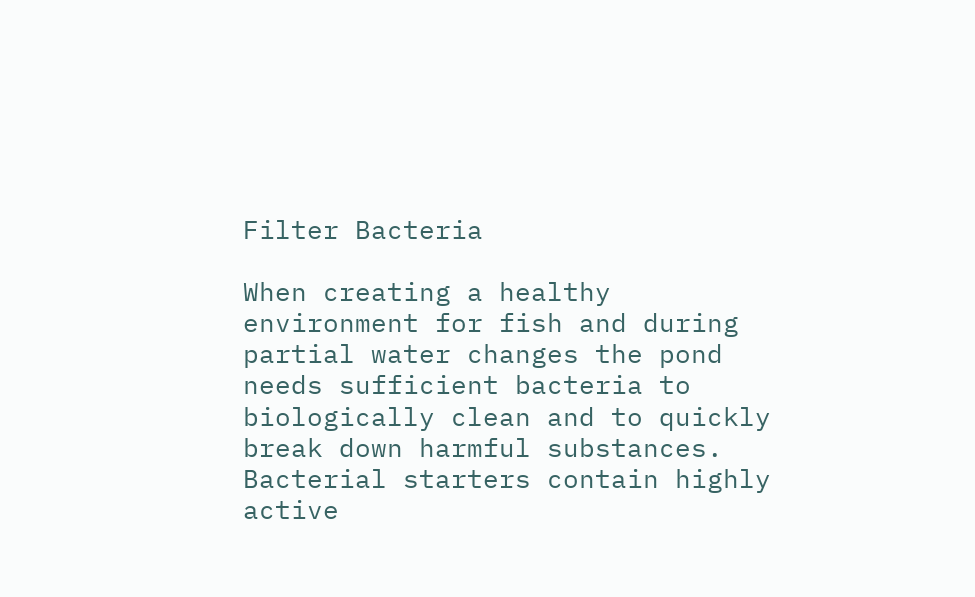Filter Bacteria

When creating a healthy environment for fish and during partial water changes the pond needs sufficient bacteria to biologically clean and to quickly break down harmful substances. Bacterial starters contain highly active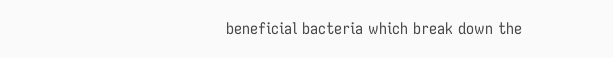beneficial bacteria which break down the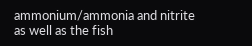ammonium/ammonia and nitrite as well as the fish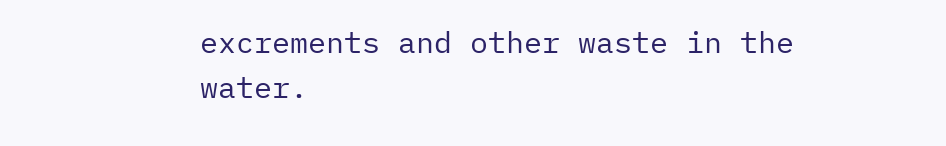excrements and other waste in the water.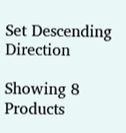Set Descending Direction

Showing 8 Products